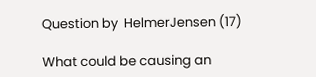Question by  HelmerJensen (17)

What could be causing an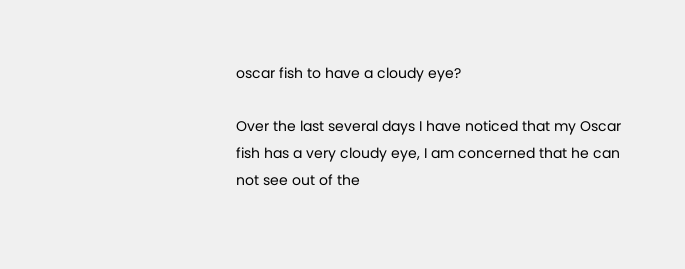oscar fish to have a cloudy eye?

Over the last several days I have noticed that my Oscar fish has a very cloudy eye, I am concerned that he can not see out of the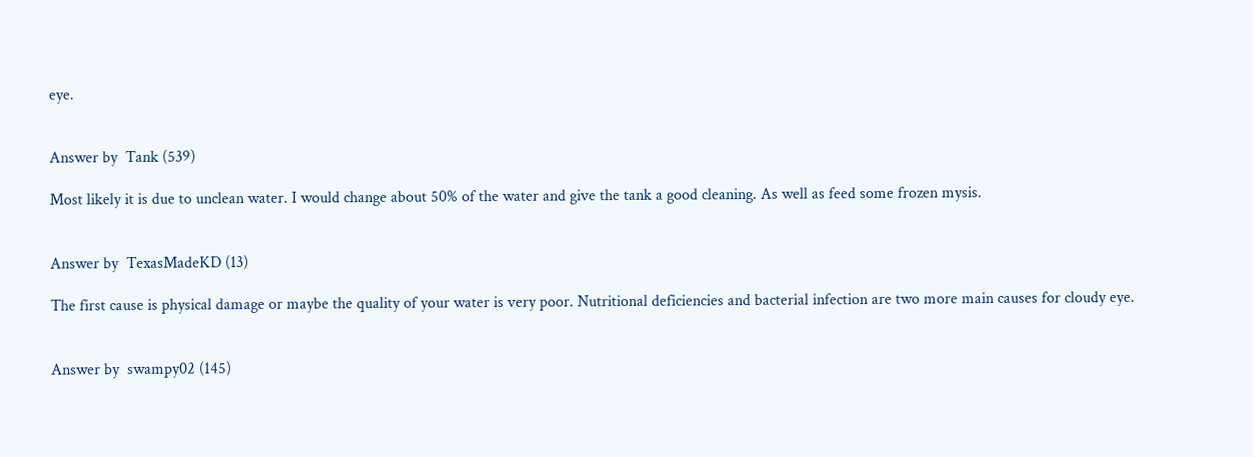eye.


Answer by  Tank (539)

Most likely it is due to unclean water. I would change about 50% of the water and give the tank a good cleaning. As well as feed some frozen mysis.


Answer by  TexasMadeKD (13)

The first cause is physical damage or maybe the quality of your water is very poor. Nutritional deficiencies and bacterial infection are two more main causes for cloudy eye.


Answer by  swampy02 (145)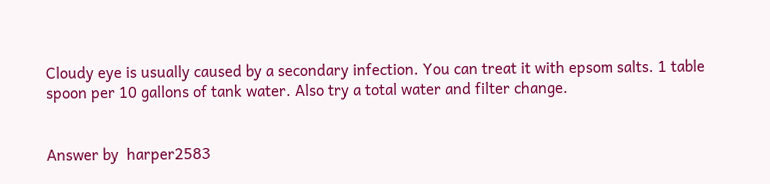Cloudy eye is usually caused by a secondary infection. You can treat it with epsom salts. 1 table spoon per 10 gallons of tank water. Also try a total water and filter change.


Answer by  harper2583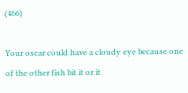(466)

Your oscar could have a cloudy eye because one of the other fish bit it or it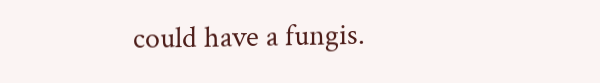could have a fungis.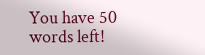You have 50 words left!